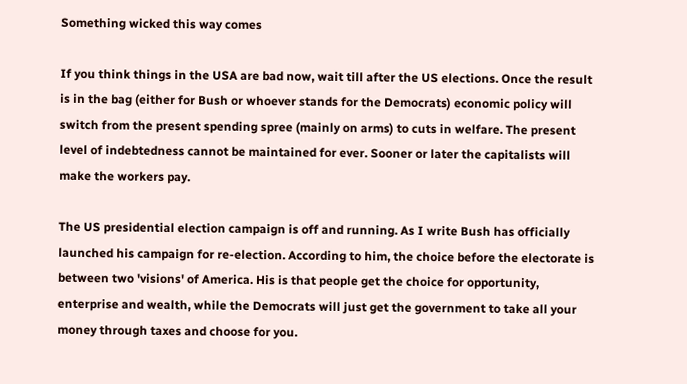Something wicked this way comes

If you think things in the USA are bad now, wait till after the US elections. Once the result is in the bag (either for Bush or whoever stands for the Democrats) economic policy will switch from the present spending spree (mainly on arms) to cuts in welfare. The present level of indebtedness cannot be maintained for ever. Sooner or later the capitalists will make the workers pay.

The US presidential election campaign is off and running. As I write Bush has officially launched his campaign for re-election. According to him, the choice before the electorate is between two 'visions' of America. His is that people get the choice for opportunity, enterprise and wealth, while the Democrats will just get the government to take all your money through taxes and choose for you.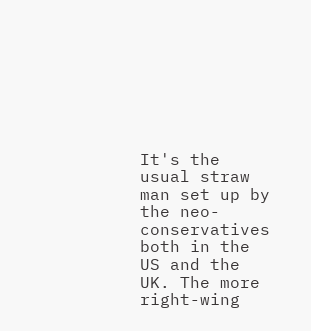It's the usual straw man set up by the neo-conservatives both in the US and the UK. The more right-wing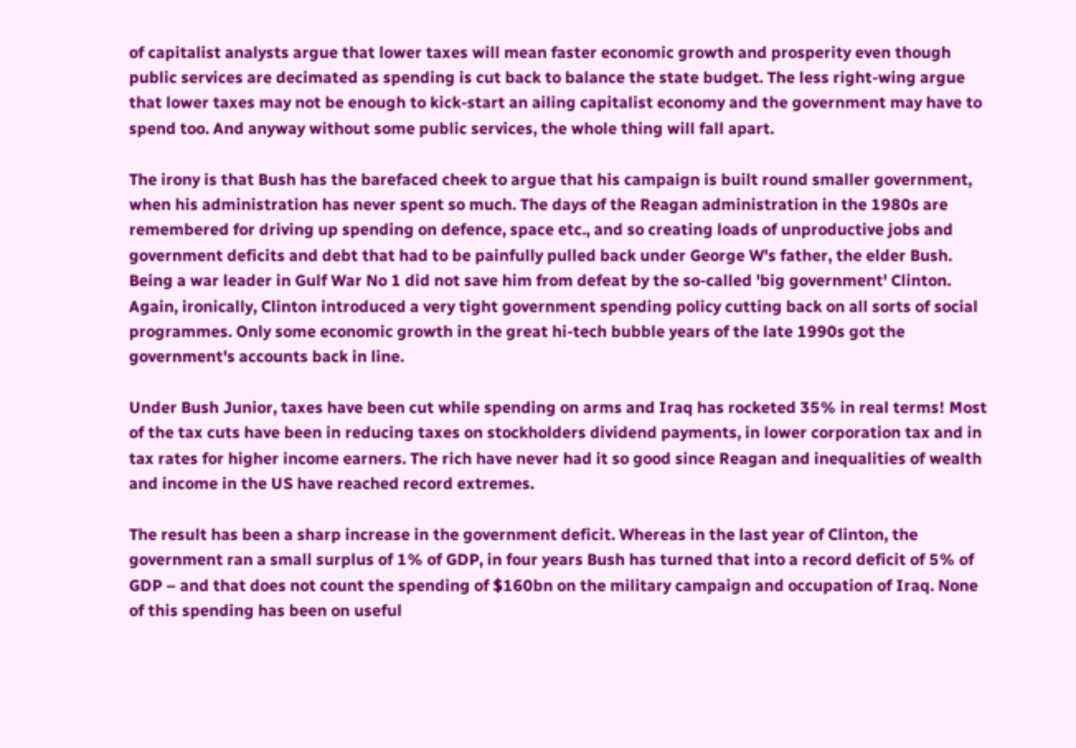of capitalist analysts argue that lower taxes will mean faster economic growth and prosperity even though public services are decimated as spending is cut back to balance the state budget. The less right-wing argue that lower taxes may not be enough to kick-start an ailing capitalist economy and the government may have to spend too. And anyway without some public services, the whole thing will fall apart.

The irony is that Bush has the barefaced cheek to argue that his campaign is built round smaller government, when his administration has never spent so much. The days of the Reagan administration in the 1980s are remembered for driving up spending on defence, space etc., and so creating loads of unproductive jobs and government deficits and debt that had to be painfully pulled back under George W's father, the elder Bush. Being a war leader in Gulf War No 1 did not save him from defeat by the so-called 'big government' Clinton. Again, ironically, Clinton introduced a very tight government spending policy cutting back on all sorts of social programmes. Only some economic growth in the great hi-tech bubble years of the late 1990s got the government's accounts back in line.

Under Bush Junior, taxes have been cut while spending on arms and Iraq has rocketed 35% in real terms! Most of the tax cuts have been in reducing taxes on stockholders dividend payments, in lower corporation tax and in tax rates for higher income earners. The rich have never had it so good since Reagan and inequalities of wealth and income in the US have reached record extremes.

The result has been a sharp increase in the government deficit. Whereas in the last year of Clinton, the government ran a small surplus of 1% of GDP, in four years Bush has turned that into a record deficit of 5% of GDP – and that does not count the spending of $160bn on the military campaign and occupation of Iraq. None of this spending has been on useful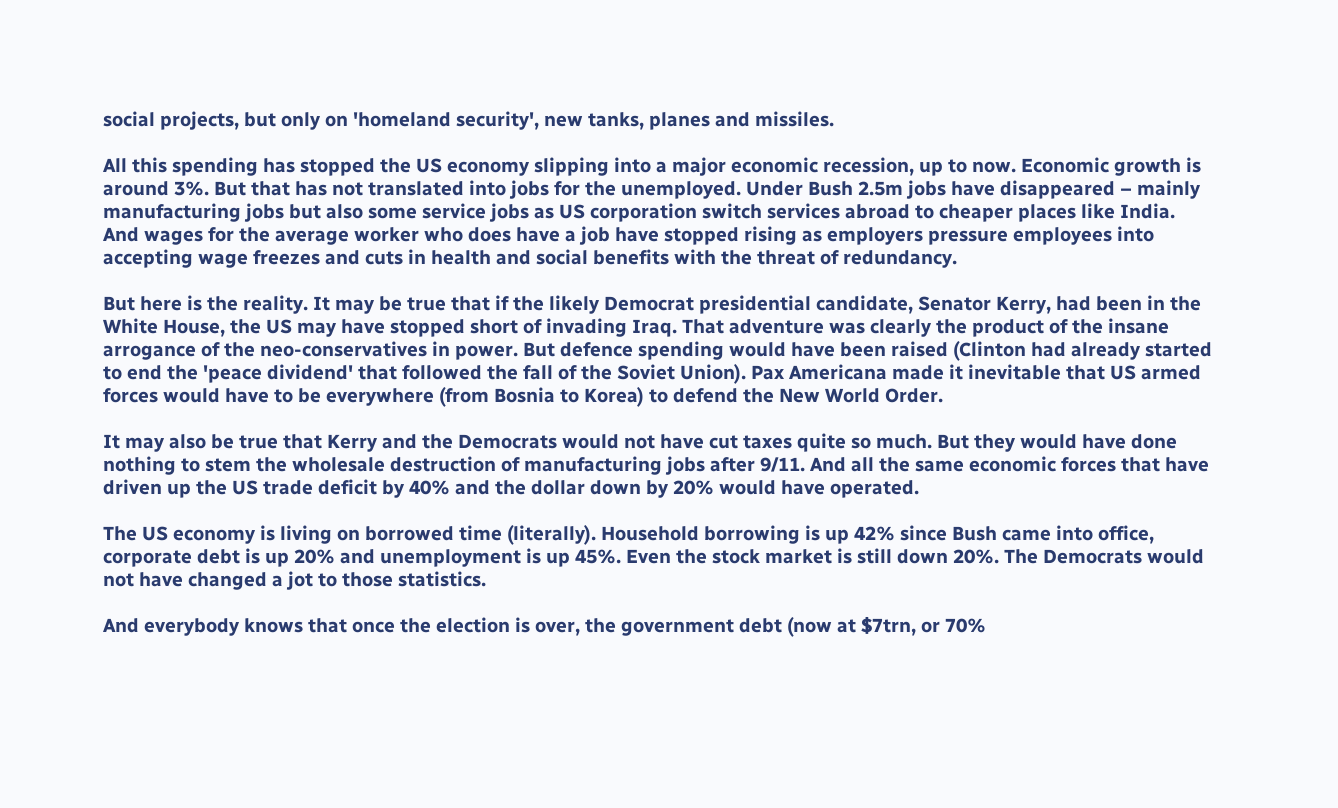social projects, but only on 'homeland security', new tanks, planes and missiles.

All this spending has stopped the US economy slipping into a major economic recession, up to now. Economic growth is around 3%. But that has not translated into jobs for the unemployed. Under Bush 2.5m jobs have disappeared – mainly manufacturing jobs but also some service jobs as US corporation switch services abroad to cheaper places like India. And wages for the average worker who does have a job have stopped rising as employers pressure employees into accepting wage freezes and cuts in health and social benefits with the threat of redundancy.

But here is the reality. It may be true that if the likely Democrat presidential candidate, Senator Kerry, had been in the White House, the US may have stopped short of invading Iraq. That adventure was clearly the product of the insane arrogance of the neo-conservatives in power. But defence spending would have been raised (Clinton had already started to end the 'peace dividend' that followed the fall of the Soviet Union). Pax Americana made it inevitable that US armed forces would have to be everywhere (from Bosnia to Korea) to defend the New World Order.

It may also be true that Kerry and the Democrats would not have cut taxes quite so much. But they would have done nothing to stem the wholesale destruction of manufacturing jobs after 9/11. And all the same economic forces that have driven up the US trade deficit by 40% and the dollar down by 20% would have operated.

The US economy is living on borrowed time (literally). Household borrowing is up 42% since Bush came into office, corporate debt is up 20% and unemployment is up 45%. Even the stock market is still down 20%. The Democrats would not have changed a jot to those statistics.

And everybody knows that once the election is over, the government debt (now at $7trn, or 70%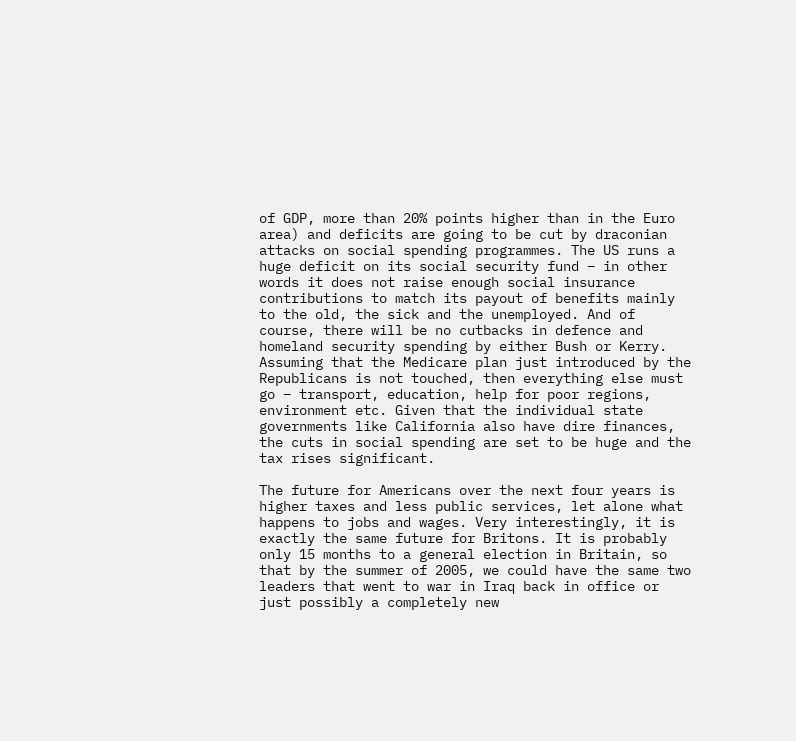of GDP, more than 20% points higher than in the Euro area) and deficits are going to be cut by draconian attacks on social spending programmes. The US runs a huge deficit on its social security fund – in other words it does not raise enough social insurance contributions to match its payout of benefits mainly to the old, the sick and the unemployed. And of course, there will be no cutbacks in defence and homeland security spending by either Bush or Kerry. Assuming that the Medicare plan just introduced by the Republicans is not touched, then everything else must go – transport, education, help for poor regions, environment etc. Given that the individual state governments like California also have dire finances, the cuts in social spending are set to be huge and the tax rises significant.

The future for Americans over the next four years is higher taxes and less public services, let alone what happens to jobs and wages. Very interestingly, it is exactly the same future for Britons. It is probably only 15 months to a general election in Britain, so that by the summer of 2005, we could have the same two leaders that went to war in Iraq back in office or just possibly a completely new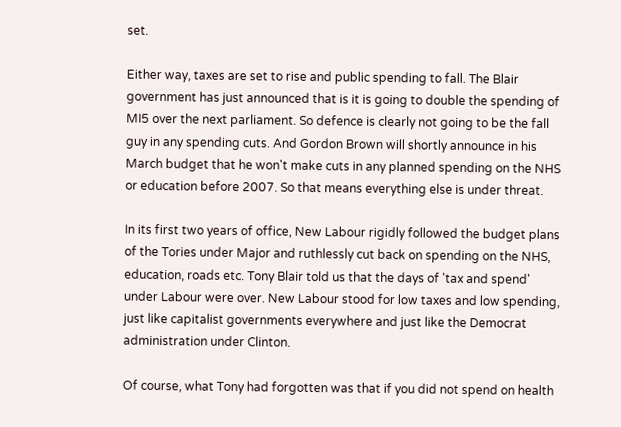set.

Either way, taxes are set to rise and public spending to fall. The Blair government has just announced that is it is going to double the spending of MI5 over the next parliament. So defence is clearly not going to be the fall guy in any spending cuts. And Gordon Brown will shortly announce in his March budget that he won't make cuts in any planned spending on the NHS or education before 2007. So that means everything else is under threat.

In its first two years of office, New Labour rigidly followed the budget plans of the Tories under Major and ruthlessly cut back on spending on the NHS, education, roads etc. Tony Blair told us that the days of 'tax and spend' under Labour were over. New Labour stood for low taxes and low spending, just like capitalist governments everywhere and just like the Democrat administration under Clinton.

Of course, what Tony had forgotten was that if you did not spend on health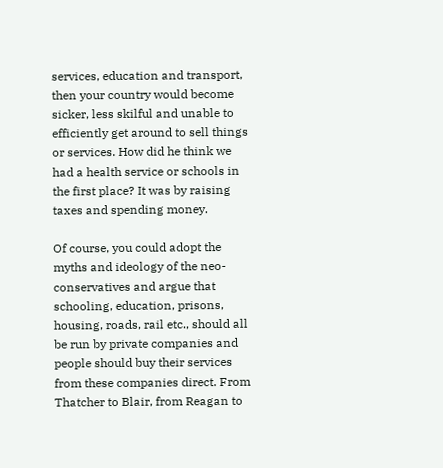services, education and transport, then your country would become sicker, less skilful and unable to efficiently get around to sell things or services. How did he think we had a health service or schools in the first place? It was by raising taxes and spending money.

Of course, you could adopt the myths and ideology of the neo-conservatives and argue that schooling, education, prisons, housing, roads, rail etc., should all be run by private companies and people should buy their services from these companies direct. From Thatcher to Blair, from Reagan to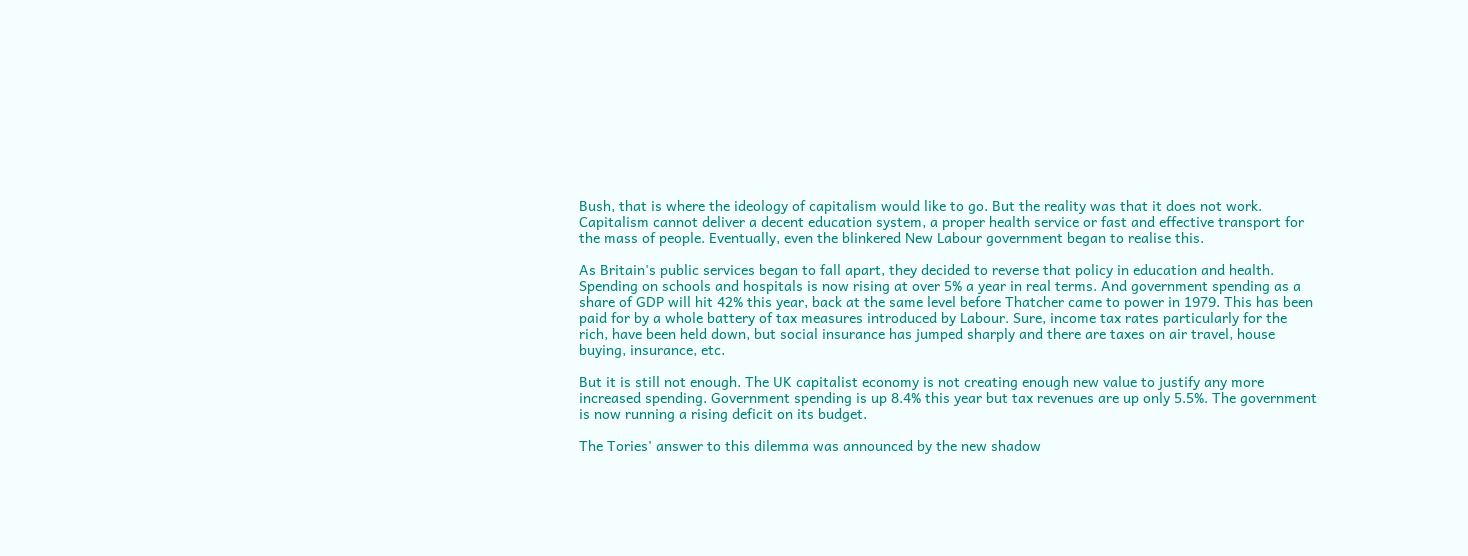Bush, that is where the ideology of capitalism would like to go. But the reality was that it does not work. Capitalism cannot deliver a decent education system, a proper health service or fast and effective transport for the mass of people. Eventually, even the blinkered New Labour government began to realise this.

As Britain's public services began to fall apart, they decided to reverse that policy in education and health. Spending on schools and hospitals is now rising at over 5% a year in real terms. And government spending as a share of GDP will hit 42% this year, back at the same level before Thatcher came to power in 1979. This has been paid for by a whole battery of tax measures introduced by Labour. Sure, income tax rates particularly for the rich, have been held down, but social insurance has jumped sharply and there are taxes on air travel, house buying, insurance, etc.

But it is still not enough. The UK capitalist economy is not creating enough new value to justify any more increased spending. Government spending is up 8.4% this year but tax revenues are up only 5.5%. The government is now running a rising deficit on its budget.

The Tories' answer to this dilemma was announced by the new shadow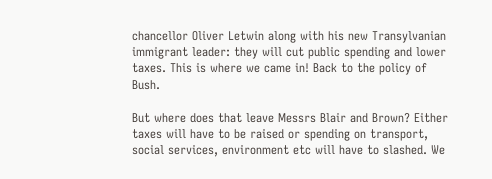chancellor Oliver Letwin along with his new Transylvanian immigrant leader: they will cut public spending and lower taxes. This is where we came in! Back to the policy of Bush.

But where does that leave Messrs Blair and Brown? Either taxes will have to be raised or spending on transport, social services, environment etc will have to slashed. We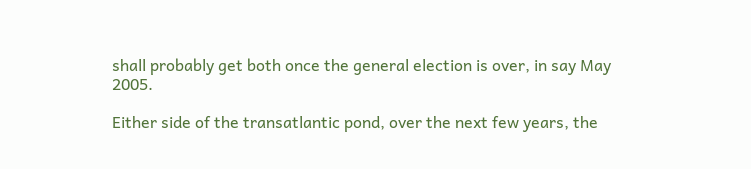shall probably get both once the general election is over, in say May 2005.

Either side of the transatlantic pond, over the next few years, the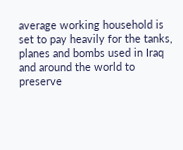average working household is set to pay heavily for the tanks, planes and bombs used in Iraq and around the world to preserve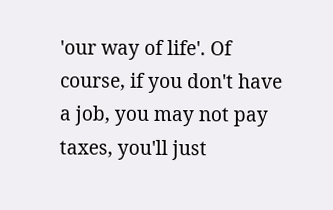'our way of life'. Of course, if you don't have a job, you may not pay taxes, you'll just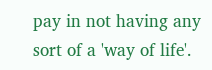pay in not having any sort of a 'way of life'.